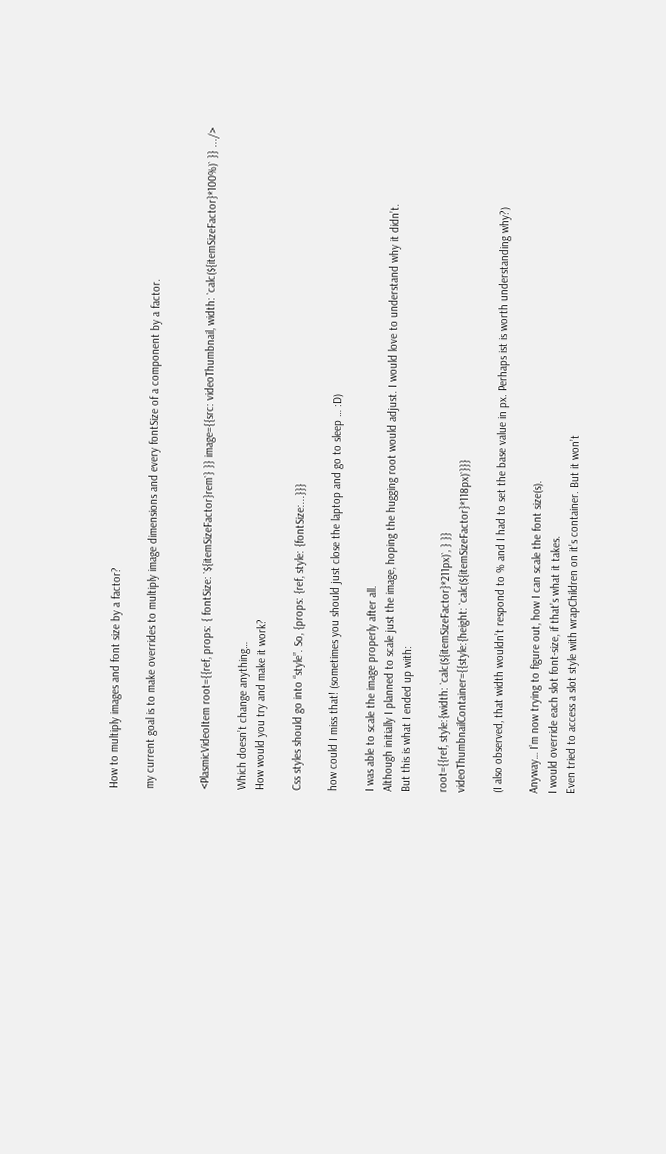How to multiply images and font size by a factor?

my current goal is to make overrides to multiply image dimensions and every fontSize of a component by a factor.


<PlasmicVideoItem root={{ref, props: { fontSize: `${itemSizeFactor}rem`} }} image={{src: videoThumbnail, width: `calc(${itemSizeFactor}*100%)` }} .../>

Which doesn’t change anything…
How would you try and make it work?

Css styles should go into “style”. So, {props: {ref, style: {fontSize:...}}}

how could I miss that! (sometimes you should just close the laptop and go to sleep … :D)

I was able to scale the image properly after all.
Although initially I planned to scale just the image, hoping the hugging root would adjust. I would love to understand why it didn’t.
But this is what I ended up with:

root={{ref, style:{width: `calc(${itemSizeFactor}*211px)`, } }}
videoThumbnailContainer={{style:{height: `calc(${itemSizeFactor}*118px)`}}}

(I also observed, that width wouldn’t respond to % and I had to set the base value in px. Perhaps ist is worth understanding why?)

Anyway… I’m now trying to figure out, how I can scale the font size(s).
I would override each slot font-size, if that’s what it takes.
Even tried to access a slot style with wrapChildren on it’s container. But it won’t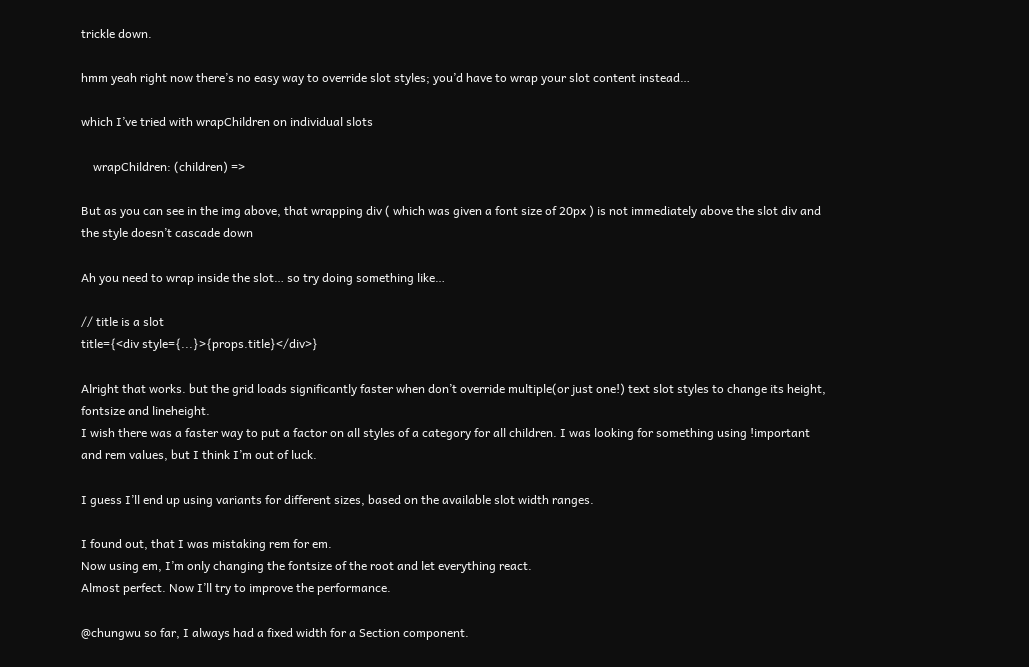trickle down.

hmm yeah right now there’s no easy way to override slot styles; you’d have to wrap your slot content instead…

which I’ve tried with wrapChildren on individual slots

    wrapChildren: (children) =>

But as you can see in the img above, that wrapping div ( which was given a font size of 20px ) is not immediately above the slot div and the style doesn’t cascade down

Ah you need to wrap inside the slot… so try doing something like…

// title is a slot
title={<div style={...}>{props.title}</div>}

Alright that works. but the grid loads significantly faster when don’t override multiple(or just one!) text slot styles to change its height, fontsize and lineheight.
I wish there was a faster way to put a factor on all styles of a category for all children. I was looking for something using !important and rem values, but I think I’m out of luck.

I guess I’ll end up using variants for different sizes, based on the available slot width ranges.

I found out, that I was mistaking rem for em.
Now using em, I’m only changing the fontsize of the root and let everything react.
Almost perfect. Now I’ll try to improve the performance.

@chungwu so far, I always had a fixed width for a Section component.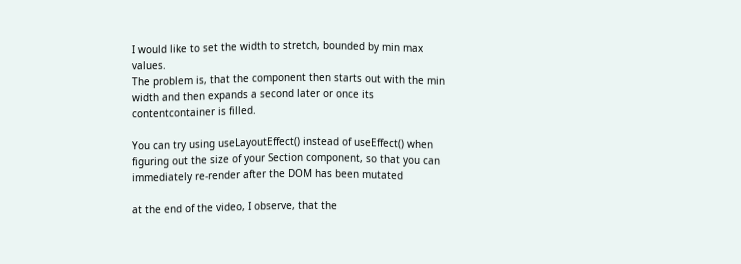I would like to set the width to stretch, bounded by min max values.
The problem is, that the component then starts out with the min width and then expands a second later or once its contentcontainer is filled.

You can try using useLayoutEffect() instead of useEffect() when figuring out the size of your Section component, so that you can immediately re-render after the DOM has been mutated

at the end of the video, I observe, that the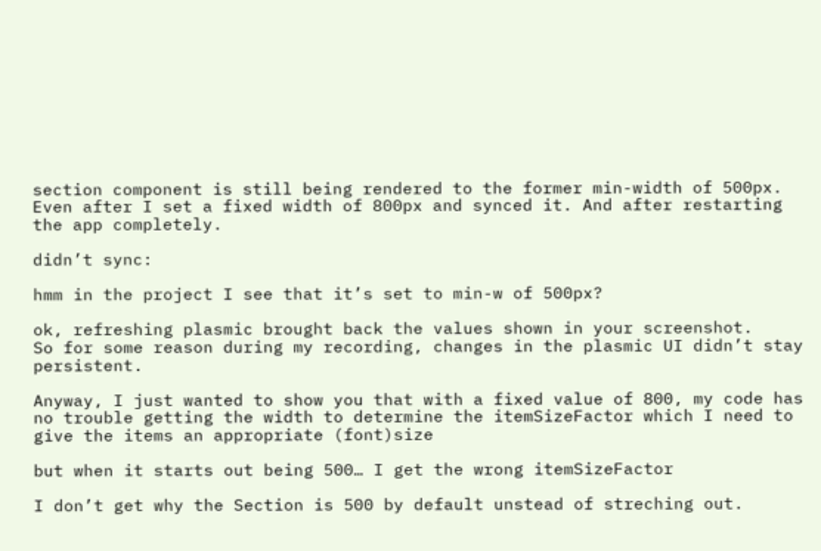section component is still being rendered to the former min-width of 500px. Even after I set a fixed width of 800px and synced it. And after restarting the app completely.

didn’t sync:

hmm in the project I see that it’s set to min-w of 500px?

ok, refreshing plasmic brought back the values shown in your screenshot.
So for some reason during my recording, changes in the plasmic UI didn’t stay persistent.

Anyway, I just wanted to show you that with a fixed value of 800, my code has no trouble getting the width to determine the itemSizeFactor which I need to give the items an appropriate (font)size

but when it starts out being 500… I get the wrong itemSizeFactor

I don’t get why the Section is 500 by default unstead of streching out.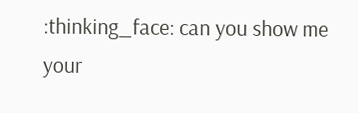:thinking_face: can you show me your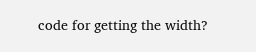code for getting the width?